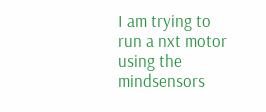I am trying to run a nxt motor using the mindsensors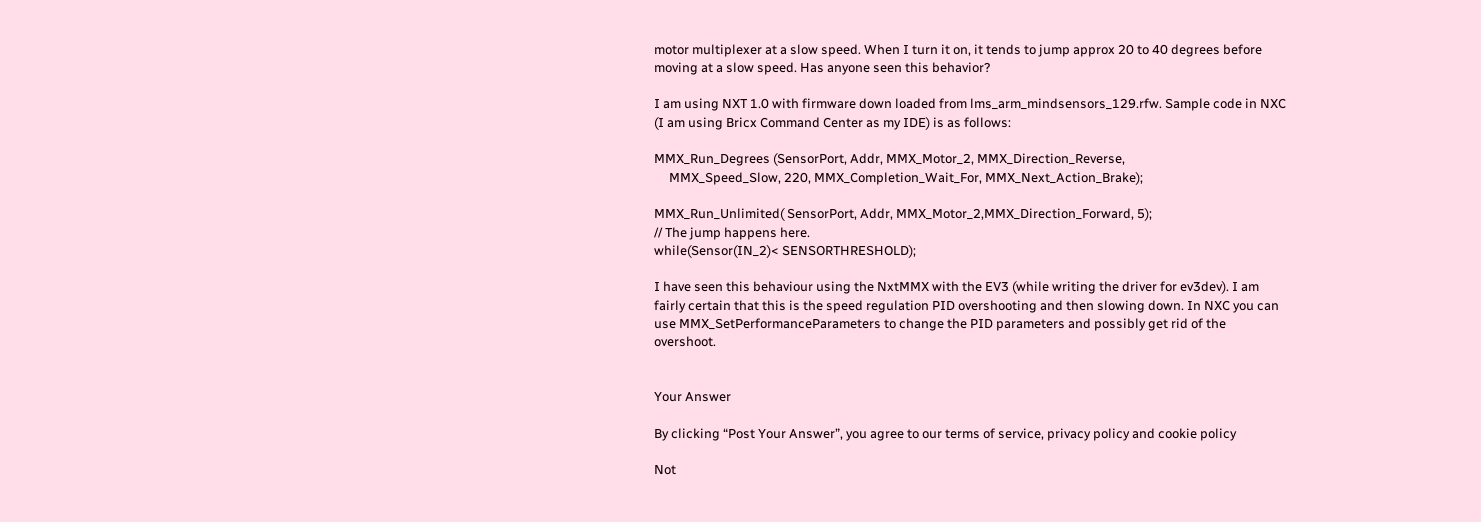motor multiplexer at a slow speed. When I turn it on, it tends to jump approx 20 to 40 degrees before moving at a slow speed. Has anyone seen this behavior?

I am using NXT 1.0 with firmware down loaded from lms_arm_mindsensors_129.rfw. Sample code in NXC (I am using Bricx Command Center as my IDE) is as follows:

MMX_Run_Degrees (SensorPort, Addr, MMX_Motor_2, MMX_Direction_Reverse,
     MMX_Speed_Slow, 220, MMX_Completion_Wait_For, MMX_Next_Action_Brake);

MMX_Run_Unlimited( SensorPort, Addr, MMX_Motor_2,MMX_Direction_Forward, 5);
// The jump happens here.
while(Sensor(IN_2)< SENSORTHRESHOLD);

I have seen this behaviour using the NxtMMX with the EV3 (while writing the driver for ev3dev). I am fairly certain that this is the speed regulation PID overshooting and then slowing down. In NXC you can use MMX_SetPerformanceParameters to change the PID parameters and possibly get rid of the overshoot.


Your Answer

By clicking “Post Your Answer”, you agree to our terms of service, privacy policy and cookie policy

Not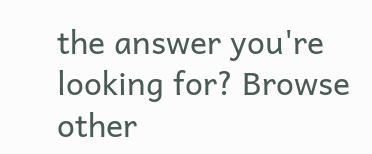the answer you're looking for? Browse other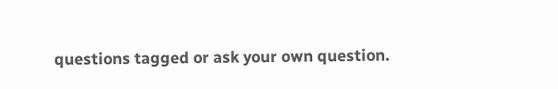questions tagged or ask your own question.